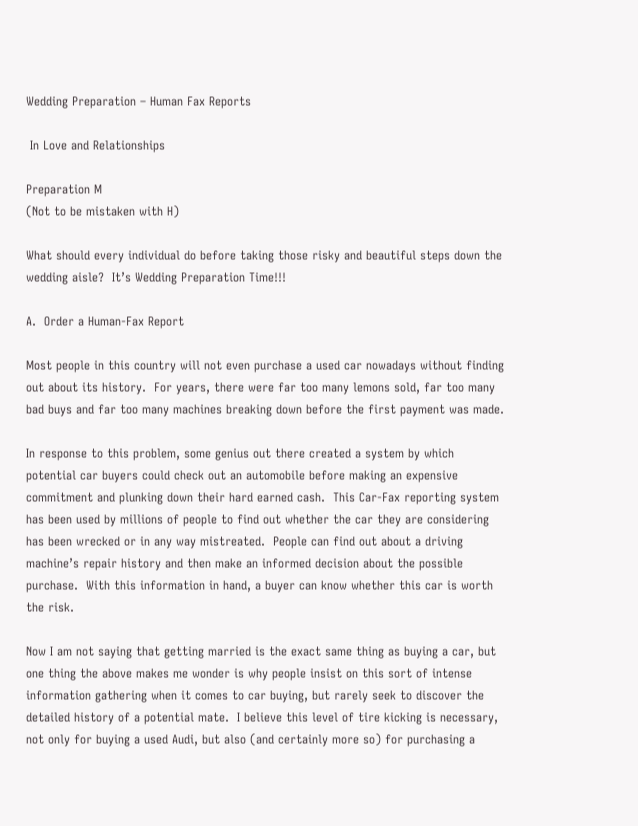Wedding Preparation – Human Fax Reports

 In Love and Relationships

Preparation M
(Not to be mistaken with H)

What should every individual do before taking those risky and beautiful steps down the wedding aisle?  It’s Wedding Preparation Time!!!

A.  Order a Human-Fax Report

Most people in this country will not even purchase a used car nowadays without finding out about its history.  For years, there were far too many lemons sold, far too many bad buys and far too many machines breaking down before the first payment was made.

In response to this problem, some genius out there created a system by which potential car buyers could check out an automobile before making an expensive commitment and plunking down their hard earned cash.  This Car-Fax reporting system has been used by millions of people to find out whether the car they are considering has been wrecked or in any way mistreated.  People can find out about a driving machine’s repair history and then make an informed decision about the possible purchase.  With this information in hand, a buyer can know whether this car is worth the risk.

Now I am not saying that getting married is the exact same thing as buying a car, but one thing the above makes me wonder is why people insist on this sort of intense information gathering when it comes to car buying, but rarely seek to discover the detailed history of a potential mate.  I believe this level of tire kicking is necessary, not only for buying a used Audi, but also (and certainly more so) for purchasing a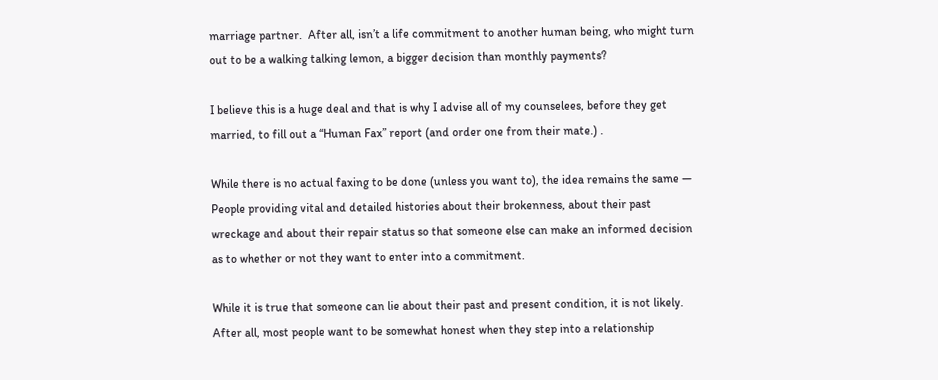marriage partner.  After all, isn’t a life commitment to another human being, who might turn out to be a walking talking lemon, a bigger decision than monthly payments?

I believe this is a huge deal and that is why I advise all of my counselees, before they get married, to fill out a “Human Fax” report (and order one from their mate.) .

While there is no actual faxing to be done (unless you want to), the idea remains the same — People providing vital and detailed histories about their brokenness, about their past wreckage and about their repair status so that someone else can make an informed decision as to whether or not they want to enter into a commitment.

While it is true that someone can lie about their past and present condition, it is not likely.  After all, most people want to be somewhat honest when they step into a relationship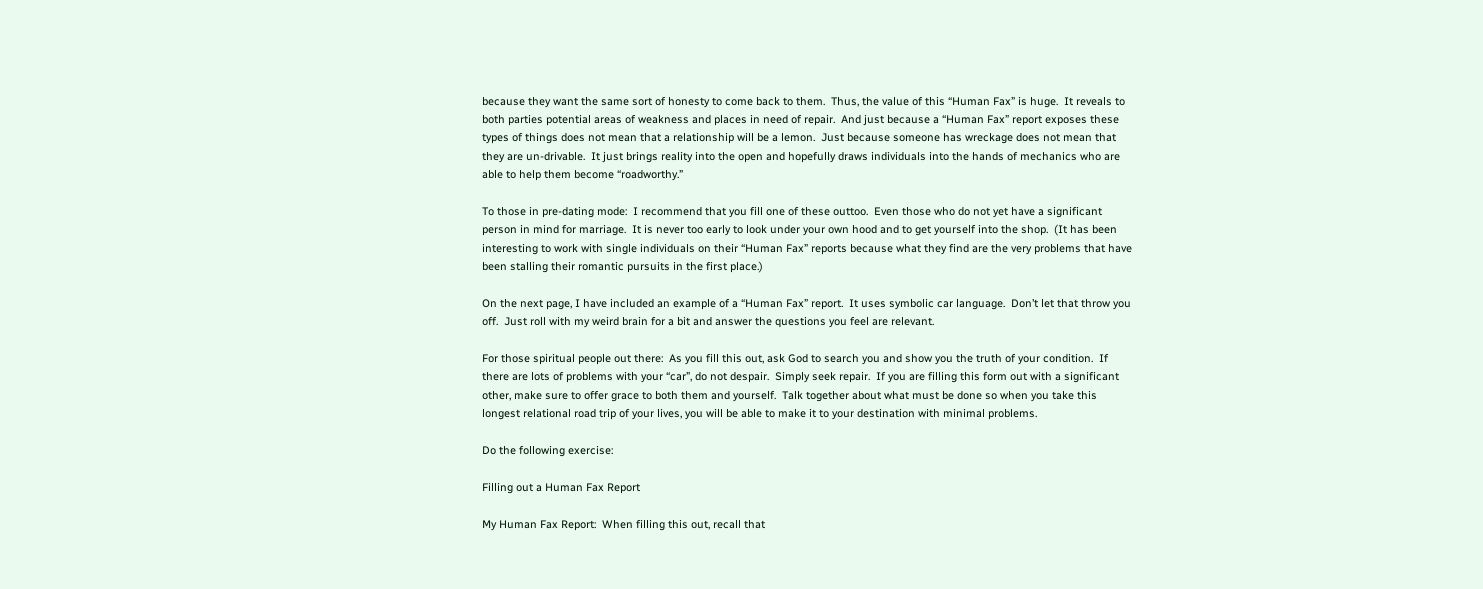because they want the same sort of honesty to come back to them.  Thus, the value of this “Human Fax” is huge.  It reveals to both parties potential areas of weakness and places in need of repair.  And just because a “Human Fax” report exposes these types of things does not mean that a relationship will be a lemon.  Just because someone has wreckage does not mean that they are un-drivable.  It just brings reality into the open and hopefully draws individuals into the hands of mechanics who are able to help them become “roadworthy.”

To those in pre-dating mode:  I recommend that you fill one of these outtoo.  Even those who do not yet have a significant person in mind for marriage.  It is never too early to look under your own hood and to get yourself into the shop.  (It has been interesting to work with single individuals on their “Human Fax” reports because what they find are the very problems that have been stalling their romantic pursuits in the first place.)

On the next page, I have included an example of a “Human Fax” report.  It uses symbolic car language.  Don’t let that throw you off.  Just roll with my weird brain for a bit and answer the questions you feel are relevant.

For those spiritual people out there:  As you fill this out, ask God to search you and show you the truth of your condition.  If there are lots of problems with your “car”, do not despair.  Simply seek repair.  If you are filling this form out with a significant other, make sure to offer grace to both them and yourself.  Talk together about what must be done so when you take this longest relational road trip of your lives, you will be able to make it to your destination with minimal problems.

Do the following exercise:

Filling out a Human Fax Report

My Human Fax Report:  When filling this out, recall that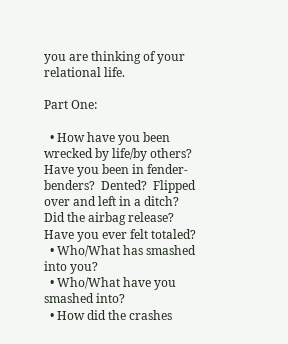you are thinking of your relational life.

Part One:

  • How have you been wrecked by life/by others?  Have you been in fender-benders?  Dented?  Flipped over and left in a ditch?  Did the airbag release?  Have you ever felt totaled?
  • Who/What has smashed into you?
  • Who/What have you smashed into?
  • How did the crashes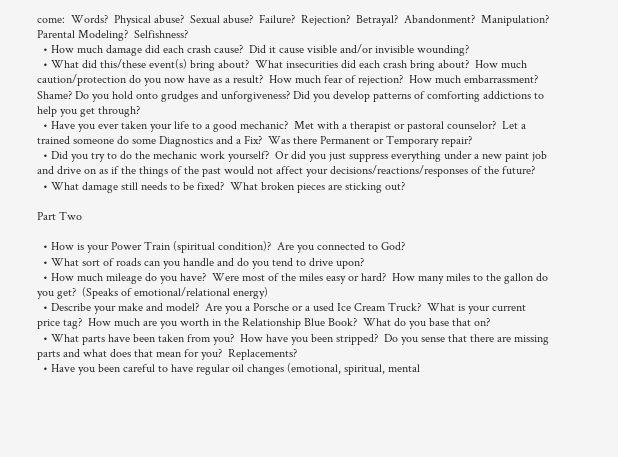come:  Words?  Physical abuse?  Sexual abuse?  Failure?  Rejection?  Betrayal?  Abandonment?  Manipulation?  Parental Modeling?  Selfishness?
  • How much damage did each crash cause?  Did it cause visible and/or invisible wounding?
  • What did this/these event(s) bring about?  What insecurities did each crash bring about?  How much caution/protection do you now have as a result?  How much fear of rejection?  How much embarrassment?  Shame? Do you hold onto grudges and unforgiveness? Did you develop patterns of comforting addictions to help you get through?
  • Have you ever taken your life to a good mechanic?  Met with a therapist or pastoral counselor?  Let a trained someone do some Diagnostics and a Fix?  Was there Permanent or Temporary repair?
  • Did you try to do the mechanic work yourself?  Or did you just suppress everything under a new paint job and drive on as if the things of the past would not affect your decisions/reactions/responses of the future?
  • What damage still needs to be fixed?  What broken pieces are sticking out?

Part Two

  • How is your Power Train (spiritual condition)?  Are you connected to God?
  • What sort of roads can you handle and do you tend to drive upon?
  • How much mileage do you have?  Were most of the miles easy or hard?  How many miles to the gallon do you get?  (Speaks of emotional/relational energy)
  • Describe your make and model?  Are you a Porsche or a used Ice Cream Truck?  What is your current price tag?  How much are you worth in the Relationship Blue Book?  What do you base that on?
  • What parts have been taken from you?  How have you been stripped?  Do you sense that there are missing parts and what does that mean for you?  Replacements?
  • Have you been careful to have regular oil changes (emotional, spiritual, mental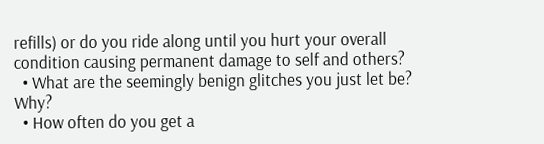refills) or do you ride along until you hurt your overall condition causing permanent damage to self and others?
  • What are the seemingly benign glitches you just let be?  Why?
  • How often do you get a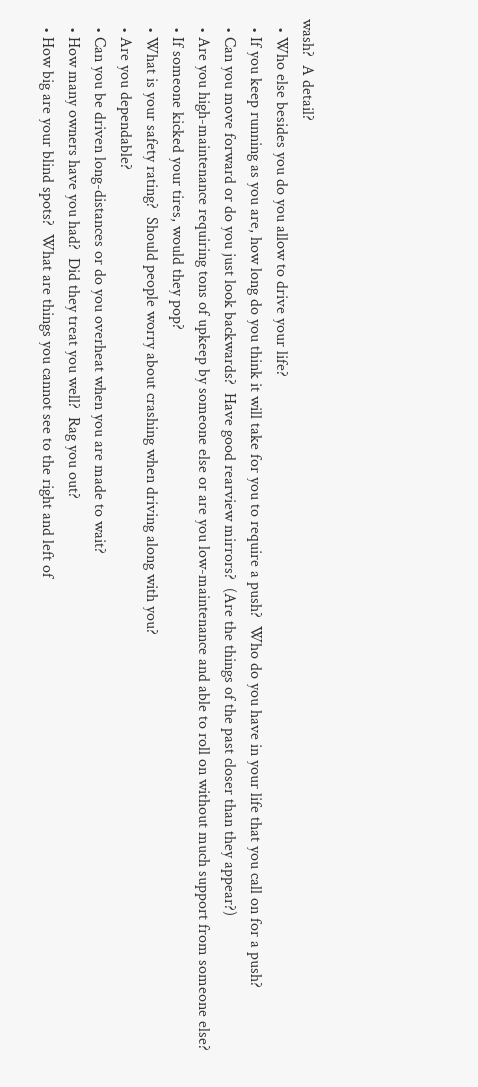wash?  A detail?
  • Who else besides you do you allow to drive your life?
  • If you keep running as you are, how long do you think it will take for you to require a push?  Who do you have in your life that you call on for a push?
  • Can you move forward or do you just look backwards?  Have good rearview mirrors?  (Are the things of the past closer than they appear?)
  • Are you high-maintenance requiring tons of upkeep by someone else or are you low-maintenance and able to roll on without much support from someone else?
  • If someone kicked your tires, would they pop?
  • What is your safety rating?  Should people worry about crashing when driving along with you?
  • Are you dependable?
  • Can you be driven long-distances or do you overheat when you are made to wait?
  • How many owners have you had?  Did they treat you well?  Rag you out?
  • How big are your blind spots?  What are things you cannot see to the right and left of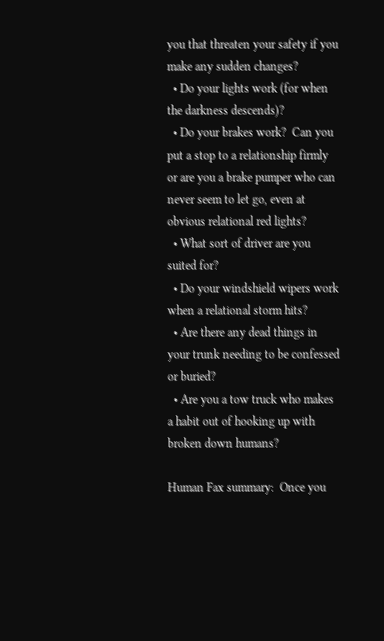you that threaten your safety if you make any sudden changes?
  • Do your lights work (for when the darkness descends)?
  • Do your brakes work?  Can you put a stop to a relationship firmly or are you a brake pumper who can never seem to let go, even at obvious relational red lights?
  • What sort of driver are you suited for?
  • Do your windshield wipers work when a relational storm hits?
  • Are there any dead things in your trunk needing to be confessed or buried?
  • Are you a tow truck who makes a habit out of hooking up with broken down humans?

Human Fax summary:  Once you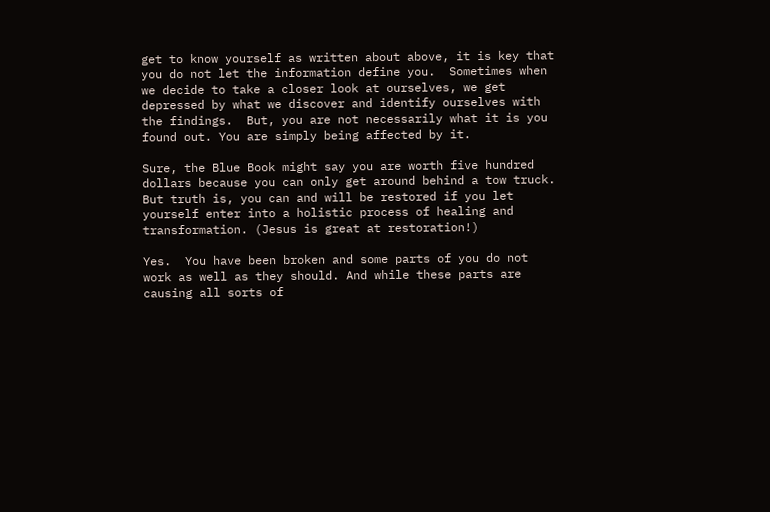get to know yourself as written about above, it is key that you do not let the information define you.  Sometimes when we decide to take a closer look at ourselves, we get depressed by what we discover and identify ourselves with the findings.  But, you are not necessarily what it is you found out. You are simply being affected by it.

Sure, the Blue Book might say you are worth five hundred dollars because you can only get around behind a tow truck.  But truth is, you can and will be restored if you let yourself enter into a holistic process of healing and transformation. (Jesus is great at restoration!)

Yes.  You have been broken and some parts of you do not work as well as they should. And while these parts are causing all sorts of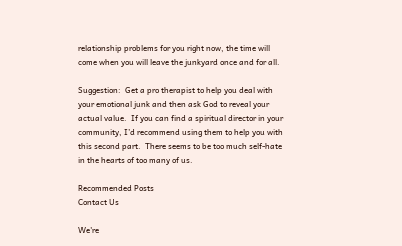relationship problems for you right now, the time will come when you will leave the junkyard once and for all.

Suggestion:  Get a pro therapist to help you deal with your emotional junk and then ask God to reveal your actual value.  If you can find a spiritual director in your community, I’d recommend using them to help you with this second part.  There seems to be too much self-hate in the hearts of too many of us.

Recommended Posts
Contact Us

We're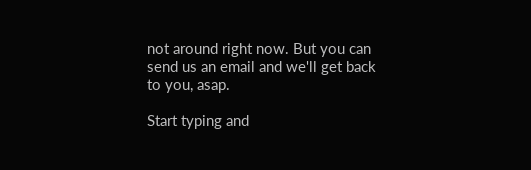not around right now. But you can send us an email and we'll get back to you, asap.

Start typing and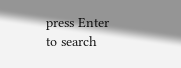press Enter to search